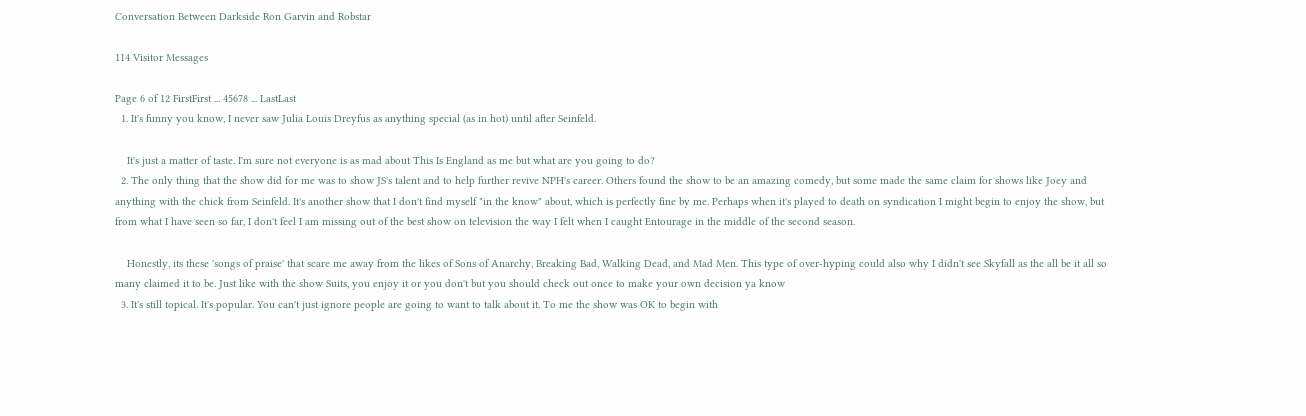Conversation Between Darkside Ron Garvin and Robstar

114 Visitor Messages

Page 6 of 12 FirstFirst ... 45678 ... LastLast
  1. It's funny you know, I never saw Julia Louis Dreyfus as anything special (as in hot) until after Seinfeld.

    It's just a matter of taste. I'm sure not everyone is as mad about This Is England as me but what are you going to do?
  2. The only thing that the show did for me was to show JS's talent and to help further revive NPH's career. Others found the show to be an amazing comedy, but some made the same claim for shows like Joey and anything with the chick from Seinfeld. It's another show that I don't find myself "in the know" about, which is perfectly fine by me. Perhaps when it's played to death on syndication I might begin to enjoy the show, but from what I have seen so far, I don't feel I am missing out of the best show on television the way I felt when I caught Entourage in the middle of the second season.

    Honestly, its these 'songs of praise' that scare me away from the likes of Sons of Anarchy, Breaking Bad, Walking Dead, and Mad Men. This type of over-hyping could also why I didn't see Skyfall as the all be it all so many claimed it to be. Just like with the show Suits, you enjoy it or you don't but you should check out once to make your own decision ya know
  3. It's still topical. It's popular. You can't just ignore people are going to want to talk about it. To me the show was OK to begin with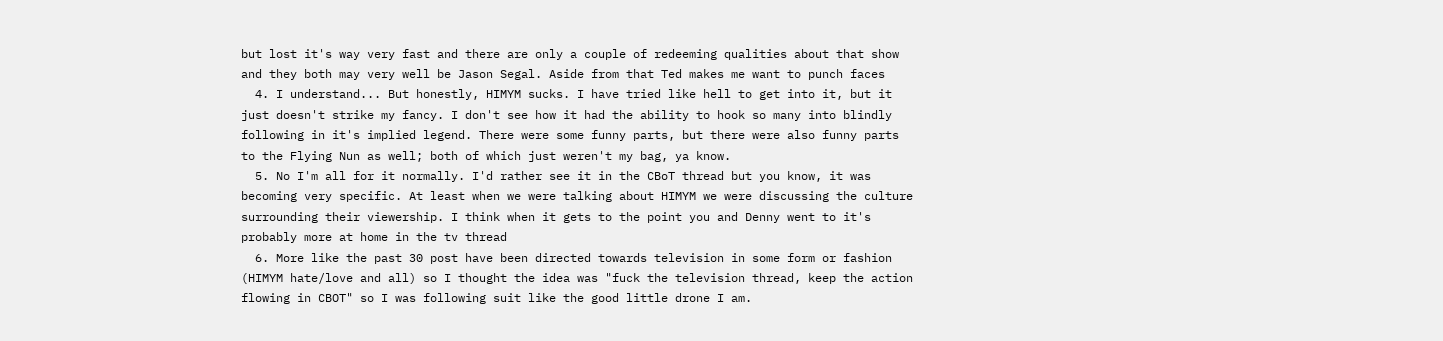but lost it's way very fast and there are only a couple of redeeming qualities about that show and they both may very well be Jason Segal. Aside from that Ted makes me want to punch faces
  4. I understand... But honestly, HIMYM sucks. I have tried like hell to get into it, but it just doesn't strike my fancy. I don't see how it had the ability to hook so many into blindly following in it's implied legend. There were some funny parts, but there were also funny parts to the Flying Nun as well; both of which just weren't my bag, ya know.
  5. No I'm all for it normally. I'd rather see it in the CBoT thread but you know, it was becoming very specific. At least when we were talking about HIMYM we were discussing the culture surrounding their viewership. I think when it gets to the point you and Denny went to it's probably more at home in the tv thread
  6. More like the past 30 post have been directed towards television in some form or fashion (HIMYM hate/love and all) so I thought the idea was "fuck the television thread, keep the action flowing in CBOT" so I was following suit like the good little drone I am.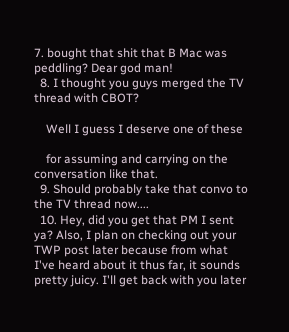7. bought that shit that B Mac was peddling? Dear god man!
  8. I thought you guys merged the TV thread with CBOT?

    Well I guess I deserve one of these

    for assuming and carrying on the conversation like that.
  9. Should probably take that convo to the TV thread now....
  10. Hey, did you get that PM I sent ya? Also, I plan on checking out your TWP post later because from what I've heard about it thus far, it sounds pretty juicy. I'll get back with you later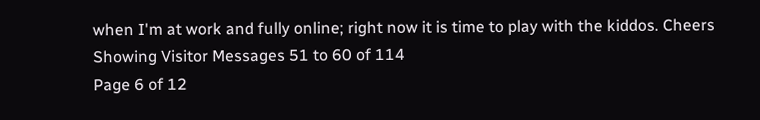when I'm at work and fully online; right now it is time to play with the kiddos. Cheers
Showing Visitor Messages 51 to 60 of 114
Page 6 of 12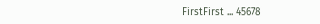FirstFirst ... 45678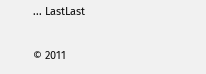... LastLast

© 2011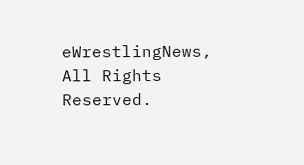eWrestlingNews, All Rights Reserved.